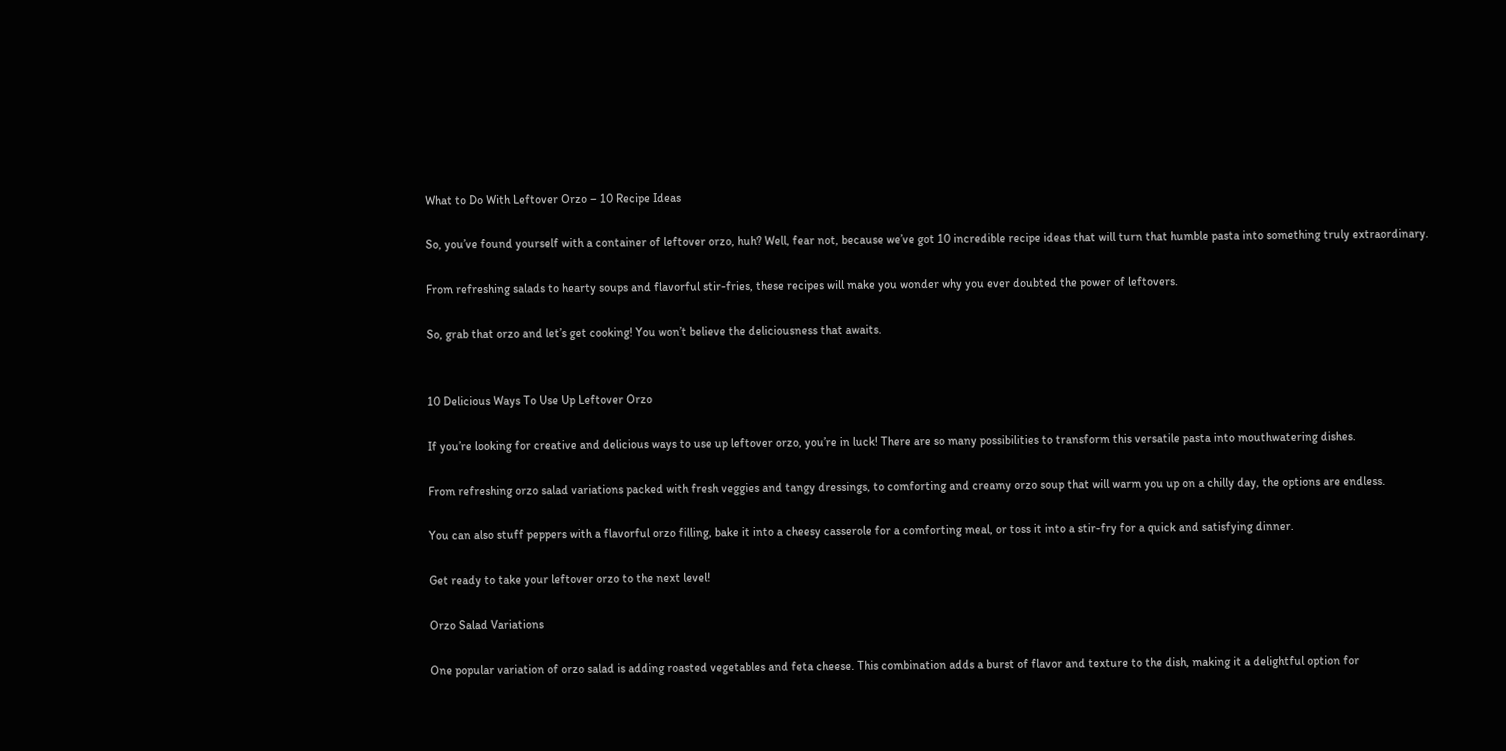What to Do With Leftover Orzo – 10 Recipe Ideas

So, you’ve found yourself with a container of leftover orzo, huh? Well, fear not, because we’ve got 10 incredible recipe ideas that will turn that humble pasta into something truly extraordinary.

From refreshing salads to hearty soups and flavorful stir-fries, these recipes will make you wonder why you ever doubted the power of leftovers.

So, grab that orzo and let’s get cooking! You won’t believe the deliciousness that awaits.


10 Delicious Ways To Use Up Leftover Orzo

If you’re looking for creative and delicious ways to use up leftover orzo, you’re in luck! There are so many possibilities to transform this versatile pasta into mouthwatering dishes.

From refreshing orzo salad variations packed with fresh veggies and tangy dressings, to comforting and creamy orzo soup that will warm you up on a chilly day, the options are endless.

You can also stuff peppers with a flavorful orzo filling, bake it into a cheesy casserole for a comforting meal, or toss it into a stir-fry for a quick and satisfying dinner.

Get ready to take your leftover orzo to the next level!

Orzo Salad Variations

One popular variation of orzo salad is adding roasted vegetables and feta cheese. This combination adds a burst of flavor and texture to the dish, making it a delightful option for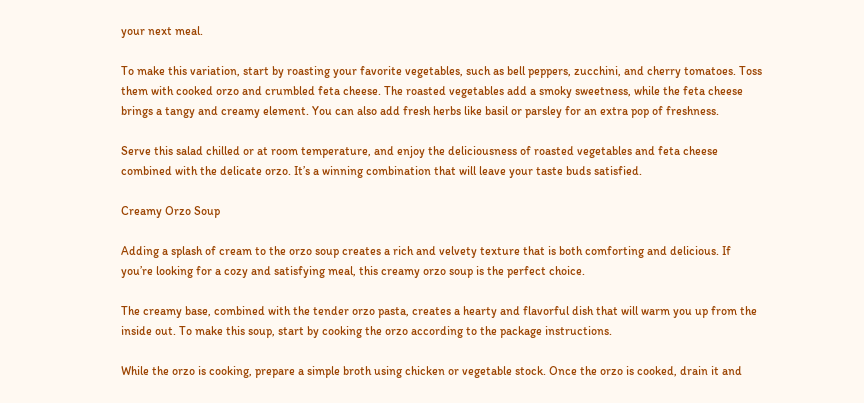your next meal.

To make this variation, start by roasting your favorite vegetables, such as bell peppers, zucchini, and cherry tomatoes. Toss them with cooked orzo and crumbled feta cheese. The roasted vegetables add a smoky sweetness, while the feta cheese brings a tangy and creamy element. You can also add fresh herbs like basil or parsley for an extra pop of freshness.

Serve this salad chilled or at room temperature, and enjoy the deliciousness of roasted vegetables and feta cheese combined with the delicate orzo. It’s a winning combination that will leave your taste buds satisfied.

Creamy Orzo Soup

Adding a splash of cream to the orzo soup creates a rich and velvety texture that is both comforting and delicious. If you’re looking for a cozy and satisfying meal, this creamy orzo soup is the perfect choice.

The creamy base, combined with the tender orzo pasta, creates a hearty and flavorful dish that will warm you up from the inside out. To make this soup, start by cooking the orzo according to the package instructions.

While the orzo is cooking, prepare a simple broth using chicken or vegetable stock. Once the orzo is cooked, drain it and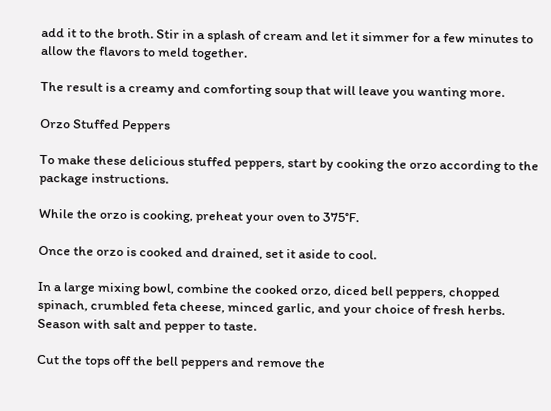add it to the broth. Stir in a splash of cream and let it simmer for a few minutes to allow the flavors to meld together.

The result is a creamy and comforting soup that will leave you wanting more.

Orzo Stuffed Peppers

To make these delicious stuffed peppers, start by cooking the orzo according to the package instructions.

While the orzo is cooking, preheat your oven to 375°F.

Once the orzo is cooked and drained, set it aside to cool.

In a large mixing bowl, combine the cooked orzo, diced bell peppers, chopped spinach, crumbled feta cheese, minced garlic, and your choice of fresh herbs. Season with salt and pepper to taste.

Cut the tops off the bell peppers and remove the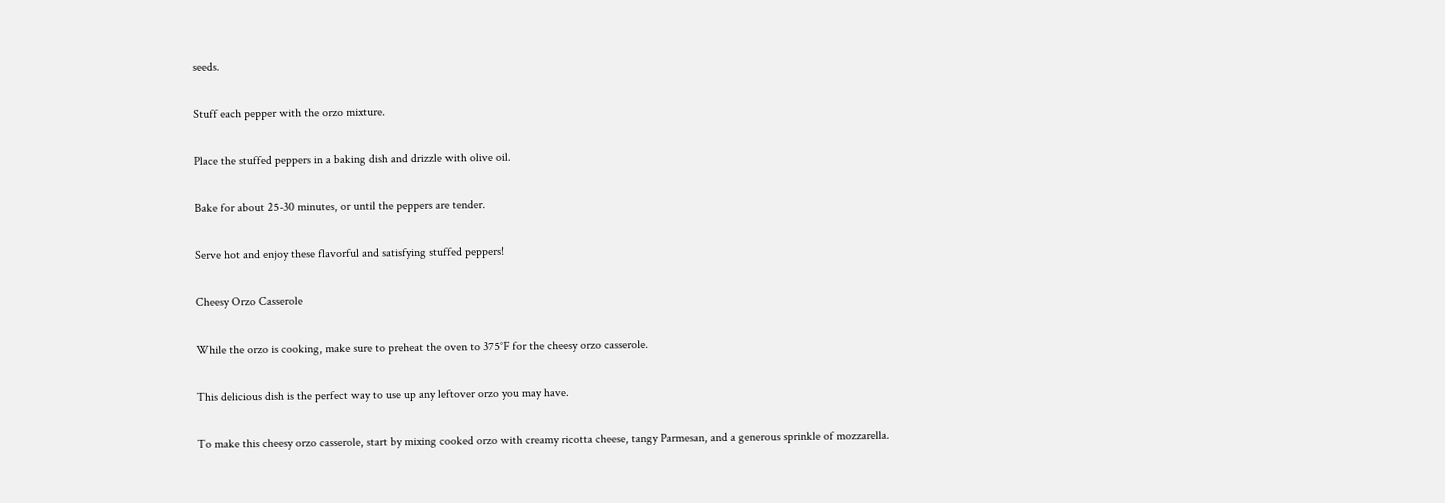seeds.

Stuff each pepper with the orzo mixture.

Place the stuffed peppers in a baking dish and drizzle with olive oil.

Bake for about 25-30 minutes, or until the peppers are tender.

Serve hot and enjoy these flavorful and satisfying stuffed peppers!

Cheesy Orzo Casserole

While the orzo is cooking, make sure to preheat the oven to 375°F for the cheesy orzo casserole.

This delicious dish is the perfect way to use up any leftover orzo you may have.

To make this cheesy orzo casserole, start by mixing cooked orzo with creamy ricotta cheese, tangy Parmesan, and a generous sprinkle of mozzarella.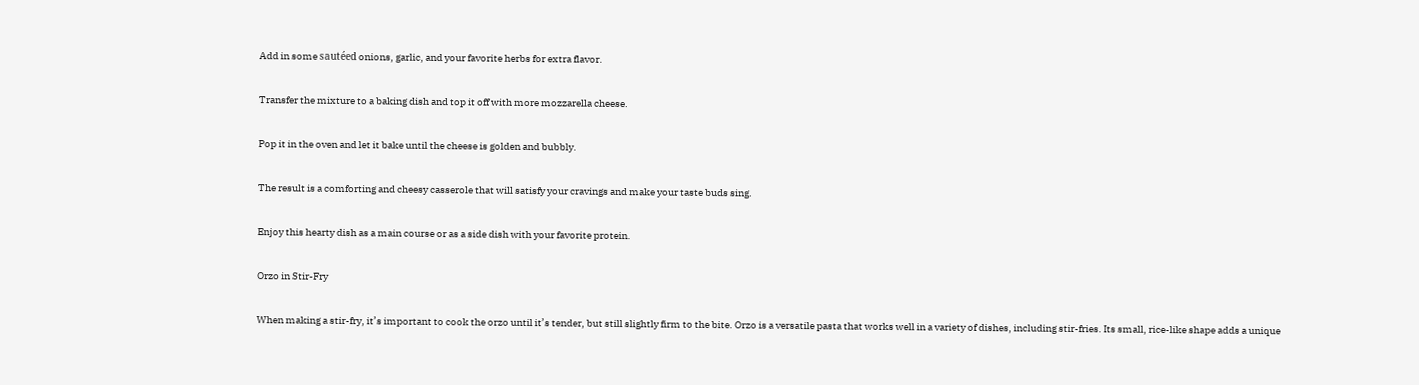Add in some sautéed onions, garlic, and your favorite herbs for extra flavor.

Transfer the mixture to a baking dish and top it off with more mozzarella cheese.

Pop it in the oven and let it bake until the cheese is golden and bubbly.

The result is a comforting and cheesy casserole that will satisfy your cravings and make your taste buds sing.

Enjoy this hearty dish as a main course or as a side dish with your favorite protein.

Orzo in Stir-Fry

When making a stir-fry, it’s important to cook the orzo until it’s tender, but still slightly firm to the bite. Orzo is a versatile pasta that works well in a variety of dishes, including stir-fries. Its small, rice-like shape adds a unique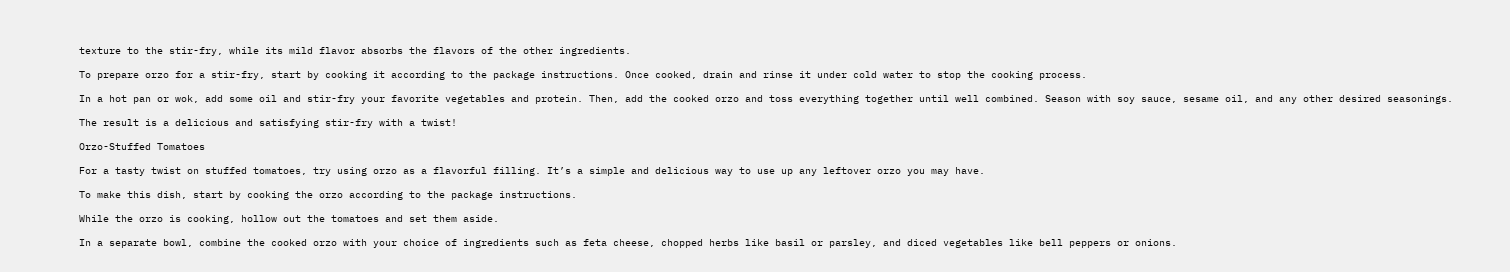texture to the stir-fry, while its mild flavor absorbs the flavors of the other ingredients.

To prepare orzo for a stir-fry, start by cooking it according to the package instructions. Once cooked, drain and rinse it under cold water to stop the cooking process.

In a hot pan or wok, add some oil and stir-fry your favorite vegetables and protein. Then, add the cooked orzo and toss everything together until well combined. Season with soy sauce, sesame oil, and any other desired seasonings.

The result is a delicious and satisfying stir-fry with a twist!

Orzo-Stuffed Tomatoes

For a tasty twist on stuffed tomatoes, try using orzo as a flavorful filling. It’s a simple and delicious way to use up any leftover orzo you may have.

To make this dish, start by cooking the orzo according to the package instructions.

While the orzo is cooking, hollow out the tomatoes and set them aside.

In a separate bowl, combine the cooked orzo with your choice of ingredients such as feta cheese, chopped herbs like basil or parsley, and diced vegetables like bell peppers or onions.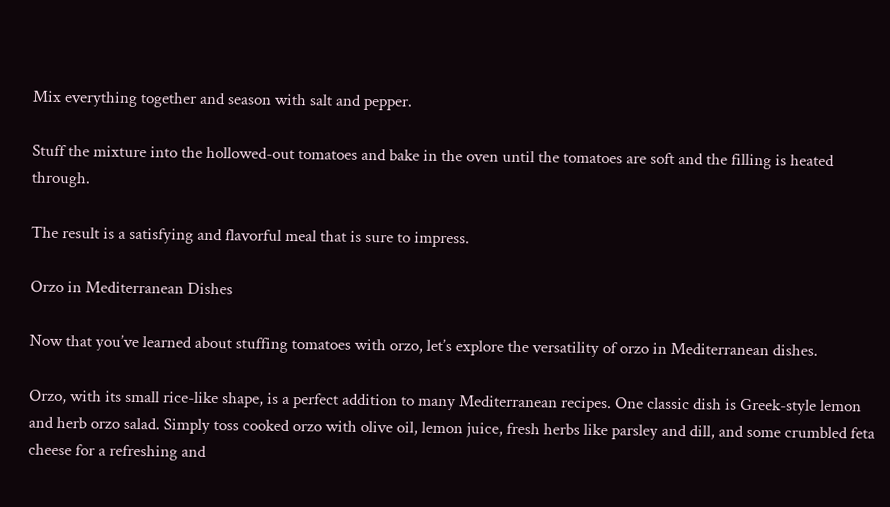Mix everything together and season with salt and pepper.

Stuff the mixture into the hollowed-out tomatoes and bake in the oven until the tomatoes are soft and the filling is heated through.

The result is a satisfying and flavorful meal that is sure to impress.

Orzo in Mediterranean Dishes

Now that you’ve learned about stuffing tomatoes with orzo, let’s explore the versatility of orzo in Mediterranean dishes.

Orzo, with its small rice-like shape, is a perfect addition to many Mediterranean recipes. One classic dish is Greek-style lemon and herb orzo salad. Simply toss cooked orzo with olive oil, lemon juice, fresh herbs like parsley and dill, and some crumbled feta cheese for a refreshing and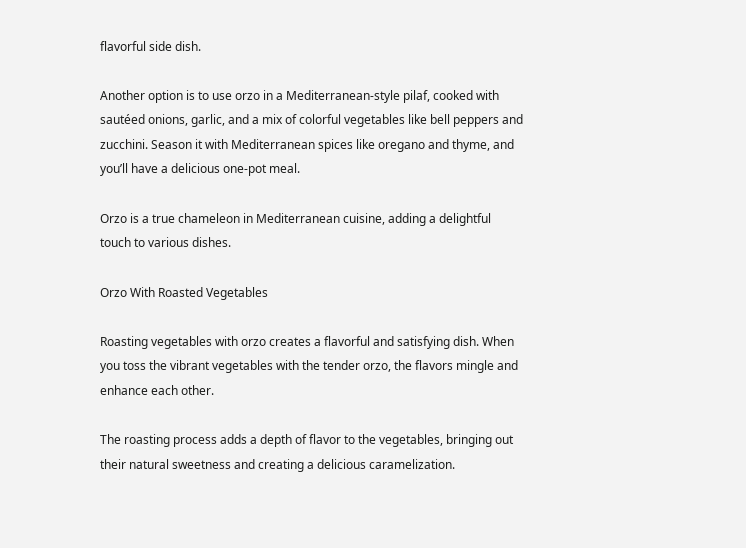flavorful side dish.

Another option is to use orzo in a Mediterranean-style pilaf, cooked with sautéed onions, garlic, and a mix of colorful vegetables like bell peppers and zucchini. Season it with Mediterranean spices like oregano and thyme, and you’ll have a delicious one-pot meal.

Orzo is a true chameleon in Mediterranean cuisine, adding a delightful touch to various dishes.

Orzo With Roasted Vegetables

Roasting vegetables with orzo creates a flavorful and satisfying dish. When you toss the vibrant vegetables with the tender orzo, the flavors mingle and enhance each other.

The roasting process adds a depth of flavor to the vegetables, bringing out their natural sweetness and creating a delicious caramelization.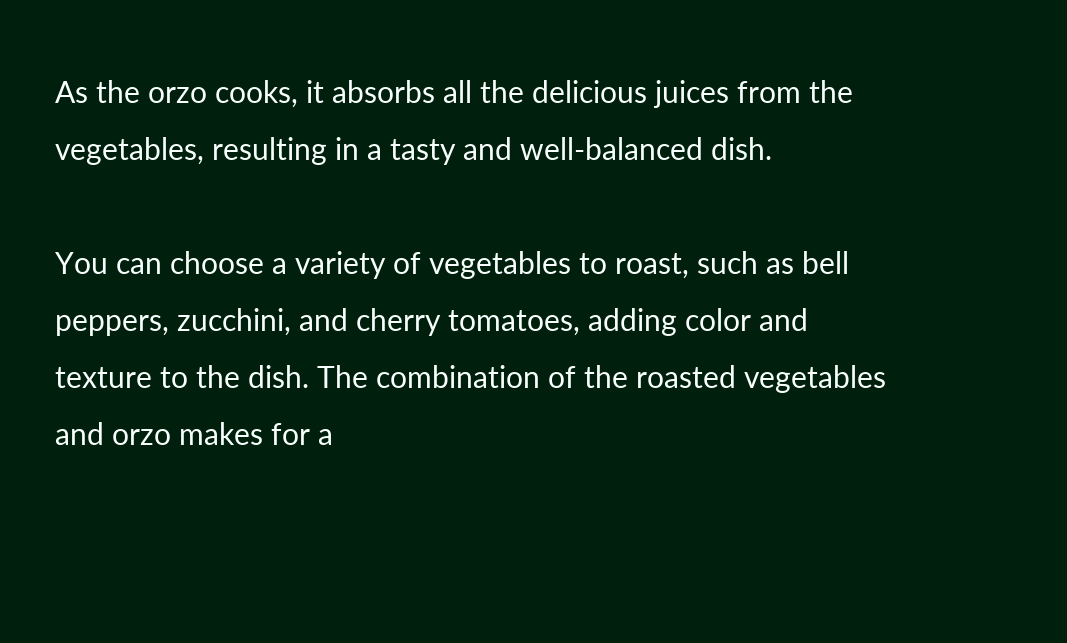As the orzo cooks, it absorbs all the delicious juices from the vegetables, resulting in a tasty and well-balanced dish.

You can choose a variety of vegetables to roast, such as bell peppers, zucchini, and cherry tomatoes, adding color and texture to the dish. The combination of the roasted vegetables and orzo makes for a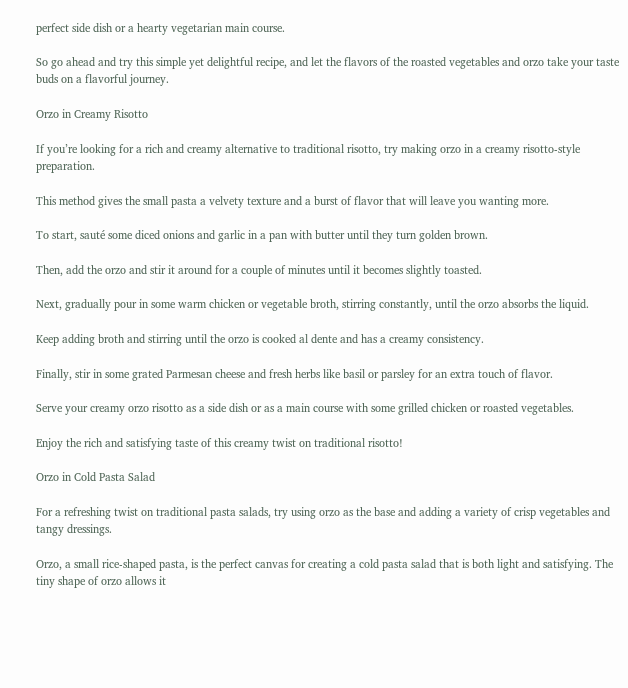perfect side dish or a hearty vegetarian main course.

So go ahead and try this simple yet delightful recipe, and let the flavors of the roasted vegetables and orzo take your taste buds on a flavorful journey.

Orzo in Creamy Risotto

If you’re looking for a rich and creamy alternative to traditional risotto, try making orzo in a creamy risotto-style preparation.

This method gives the small pasta a velvety texture and a burst of flavor that will leave you wanting more.

To start, sauté some diced onions and garlic in a pan with butter until they turn golden brown.

Then, add the orzo and stir it around for a couple of minutes until it becomes slightly toasted.

Next, gradually pour in some warm chicken or vegetable broth, stirring constantly, until the orzo absorbs the liquid.

Keep adding broth and stirring until the orzo is cooked al dente and has a creamy consistency.

Finally, stir in some grated Parmesan cheese and fresh herbs like basil or parsley for an extra touch of flavor.

Serve your creamy orzo risotto as a side dish or as a main course with some grilled chicken or roasted vegetables.

Enjoy the rich and satisfying taste of this creamy twist on traditional risotto!

Orzo in Cold Pasta Salad

For a refreshing twist on traditional pasta salads, try using orzo as the base and adding a variety of crisp vegetables and tangy dressings.

Orzo, a small rice-shaped pasta, is the perfect canvas for creating a cold pasta salad that is both light and satisfying. The tiny shape of orzo allows it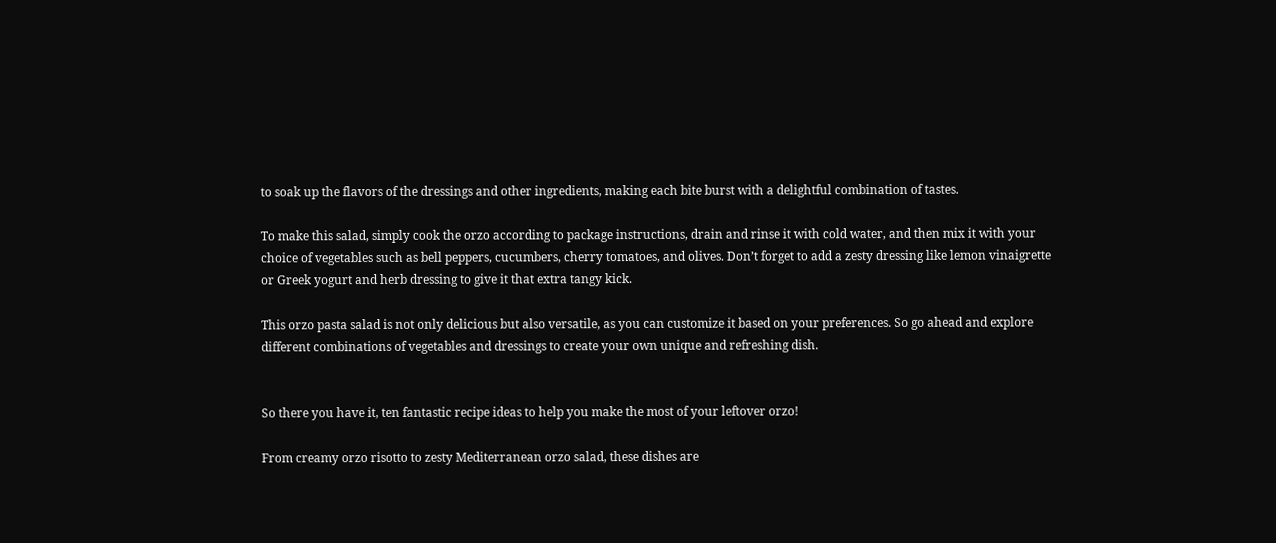to soak up the flavors of the dressings and other ingredients, making each bite burst with a delightful combination of tastes.

To make this salad, simply cook the orzo according to package instructions, drain and rinse it with cold water, and then mix it with your choice of vegetables such as bell peppers, cucumbers, cherry tomatoes, and olives. Don’t forget to add a zesty dressing like lemon vinaigrette or Greek yogurt and herb dressing to give it that extra tangy kick.

This orzo pasta salad is not only delicious but also versatile, as you can customize it based on your preferences. So go ahead and explore different combinations of vegetables and dressings to create your own unique and refreshing dish.


So there you have it, ten fantastic recipe ideas to help you make the most of your leftover orzo!

From creamy orzo risotto to zesty Mediterranean orzo salad, these dishes are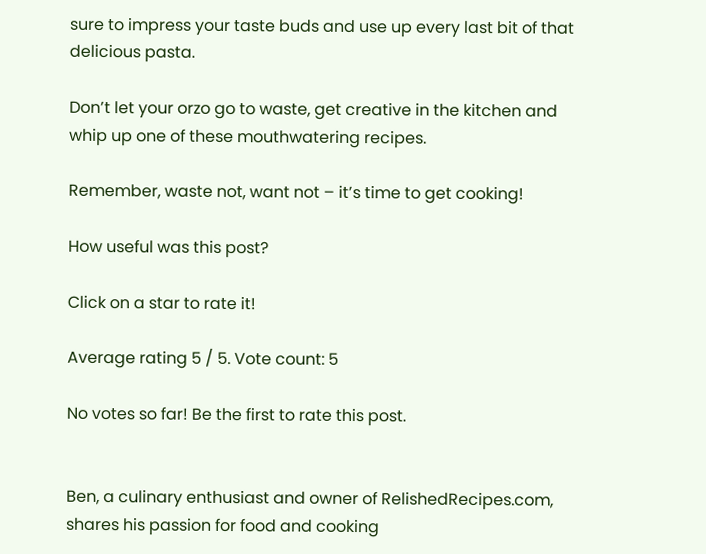sure to impress your taste buds and use up every last bit of that delicious pasta.

Don’t let your orzo go to waste, get creative in the kitchen and whip up one of these mouthwatering recipes.

Remember, waste not, want not – it’s time to get cooking!

How useful was this post?

Click on a star to rate it!

Average rating 5 / 5. Vote count: 5

No votes so far! Be the first to rate this post.


Ben, a culinary enthusiast and owner of RelishedRecipes.com, shares his passion for food and cooking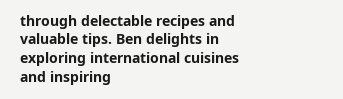through delectable recipes and valuable tips. Ben delights in exploring international cuisines and inspiring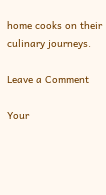home cooks on their culinary journeys.

Leave a Comment

Your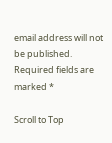email address will not be published. Required fields are marked *

Scroll to Top